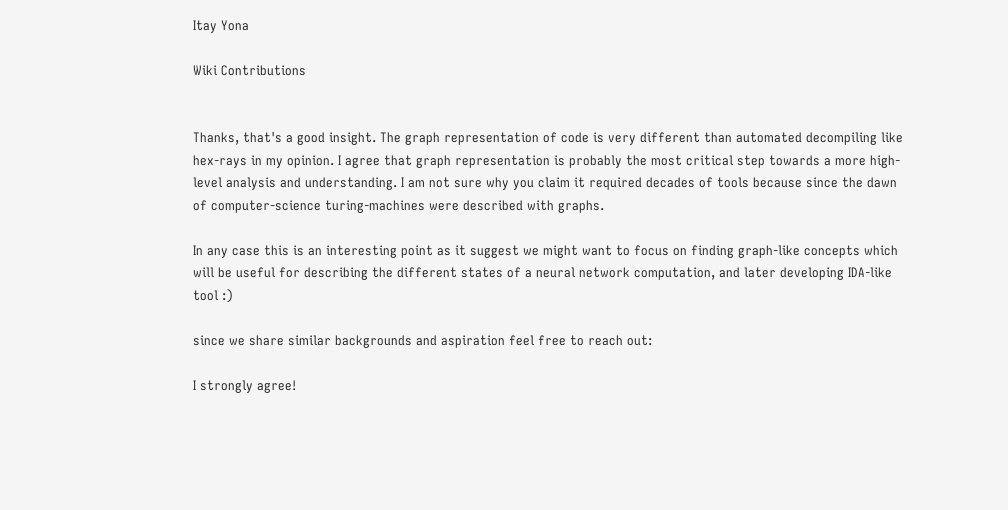Itay Yona

Wiki Contributions


Thanks, that's a good insight. The graph representation of code is very different than automated decompiling like hex-rays in my opinion. I agree that graph representation is probably the most critical step towards a more high-level analysis and understanding. I am not sure why you claim it required decades of tools because since the dawn of computer-science turing-machines were described with graphs.

In any case this is an interesting point as it suggest we might want to focus on finding graph-like concepts which will be useful for describing the different states of a neural network computation, and later developing IDA-like tool :)

since we share similar backgrounds and aspiration feel free to reach out:

I strongly agree!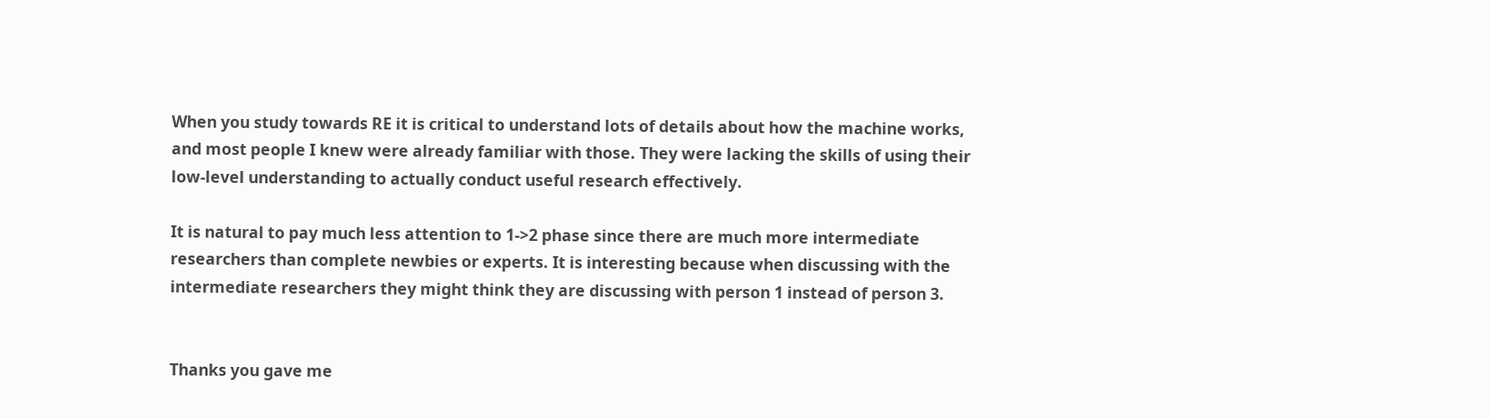When you study towards RE it is critical to understand lots of details about how the machine works, and most people I knew were already familiar with those. They were lacking the skills of using their low-level understanding to actually conduct useful research effectively.

It is natural to pay much less attention to 1->2 phase since there are much more intermediate researchers than complete newbies or experts. It is interesting because when discussing with the intermediate researchers they might think they are discussing with person 1 instead of person 3.


Thanks you gave me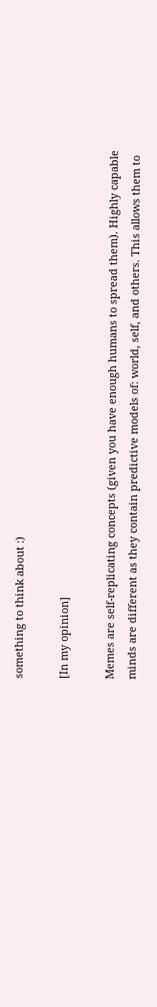something to think about :)

[In my opinion]

Memes are self-replicating concepts (given you have enough humans to spread them). Highly capable minds are different as they contain predictive models of: world, self, and others. This allows them to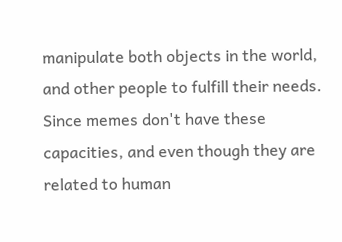manipulate both objects in the world, and other people to fulfill their needs. Since memes don't have these capacities, and even though they are related to human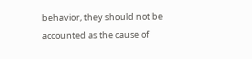behavior, they should not be accounted as the cause of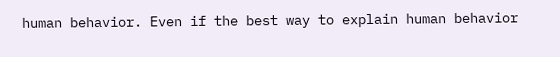human behavior. Even if the best way to explain human behavior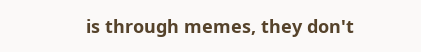is through memes, they don't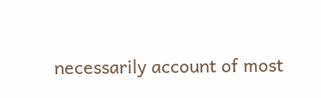necessarily account of most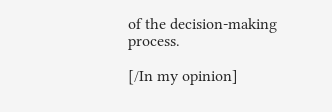of the decision-making process.

[/In my opinion]